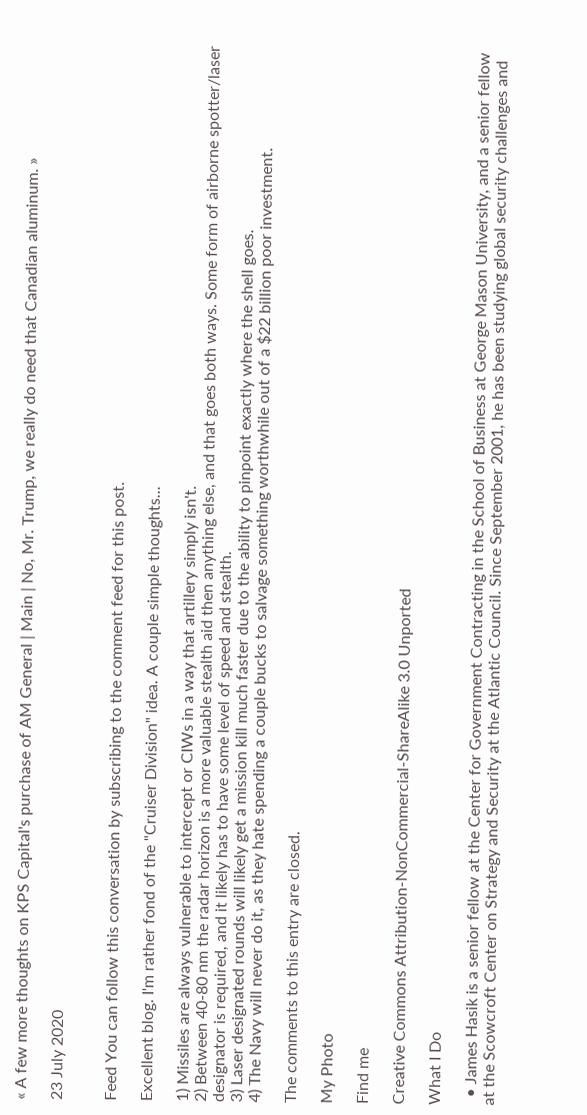« A few more thoughts on KPS Capital's purchase of AM General | Main | No, Mr. Trump, we really do need that Canadian aluminum. »

23 July 2020


Feed You can follow this conversation by subscribing to the comment feed for this post.

Excellent blog. I'm rather fond of the "Cruiser Division" idea. A couple simple thoughts...

1) Missiles are always vulnerable to intercept or CIWs in a way that artillery simply isn't.
2) Between 40-80 nm the radar horizon is a more valuable stealth aid then anything else, and that goes both ways. Some form of airborne spotter/laser designator is required, and it likely has to have some level of speed and stealth.
3) Laser designated rounds will likely get a mission kill much faster due to the ability to pinpoint exactly where the shell goes.
4) The Navy will never do it, as they hate spending a couple bucks to salvage something worthwhile out of a $22 billion poor investment.

The comments to this entry are closed.

My Photo

Find me

Creative Commons Attribution-NonCommercial-ShareAlike 3.0 Unported

What I Do

  • James Hasik is a senior fellow at the Center for Government Contracting in the School of Business at George Mason University, and a senior fellow at the Scowcroft Center on Strategy and Security at the Atlantic Council. Since September 2001, he has been studying global security challenges and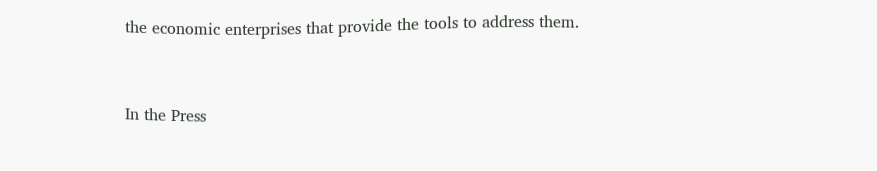the economic enterprises that provide the tools to address them.


In the Press